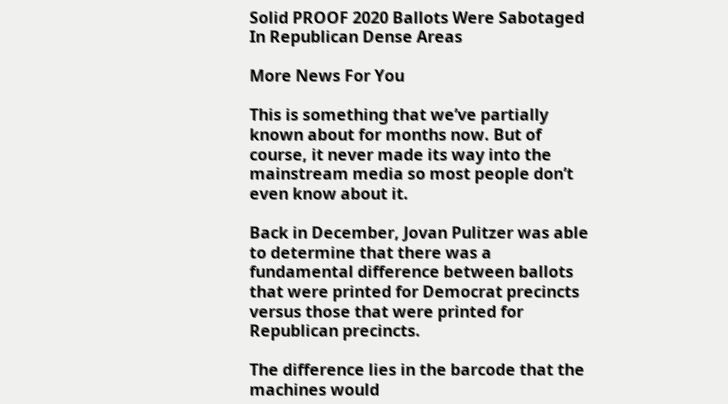Solid PROOF 2020 Ballots Were Sabotaged In Republican Dense Areas

More News For You

This is something that we’ve partially known about for months now. But of course, it never made its way into the mainstream media so most people don’t even know about it.

Back in December, Jovan Pulitzer was able to determine that there was a fundamental difference between ballots that were printed for Democrat precincts versus those that were printed for Republican precincts.

The difference lies in the barcode that the machines would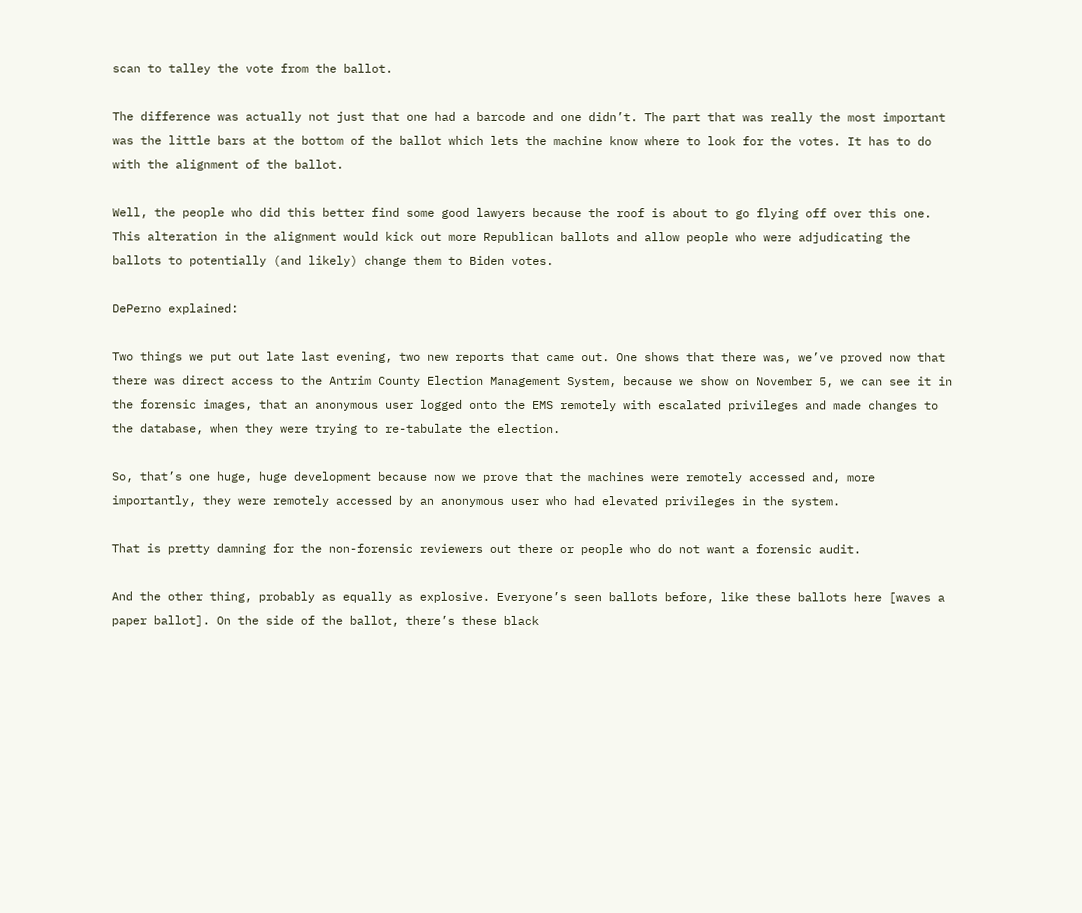scan to talley the vote from the ballot.

The difference was actually not just that one had a barcode and one didn’t. The part that was really the most important was the little bars at the bottom of the ballot which lets the machine know where to look for the votes. It has to do with the alignment of the ballot.

Well, the people who did this better find some good lawyers because the roof is about to go flying off over this one. This alteration in the alignment would kick out more Republican ballots and allow people who were adjudicating the ballots to potentially (and likely) change them to Biden votes.

DePerno explained:

Two things we put out late last evening, two new reports that came out. One shows that there was, we’ve proved now that there was direct access to the Antrim County Election Management System, because we show on November 5, we can see it in the forensic images, that an anonymous user logged onto the EMS remotely with escalated privileges and made changes to the database, when they were trying to re-tabulate the election.

So, that’s one huge, huge development because now we prove that the machines were remotely accessed and, more importantly, they were remotely accessed by an anonymous user who had elevated privileges in the system.

That is pretty damning for the non-forensic reviewers out there or people who do not want a forensic audit.

And the other thing, probably as equally as explosive. Everyone’s seen ballots before, like these ballots here [waves a paper ballot]. On the side of the ballot, there’s these black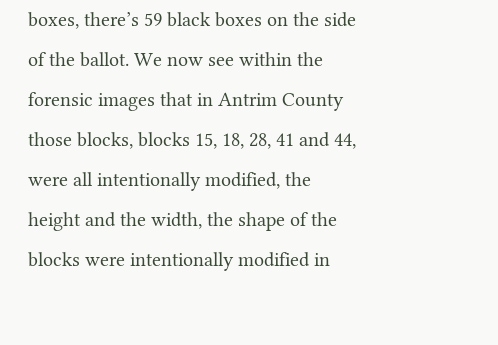boxes, there’s 59 black boxes on the side of the ballot. We now see within the forensic images that in Antrim County those blocks, blocks 15, 18, 28, 41 and 44, were all intentionally modified, the height and the width, the shape of the blocks were intentionally modified in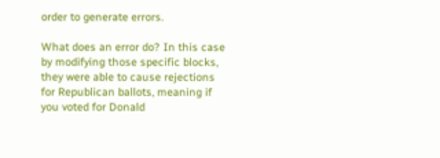order to generate errors.

What does an error do? In this case by modifying those specific blocks, they were able to cause rejections for Republican ballots, meaning if you voted for Donald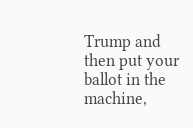Trump and then put your ballot in the machine,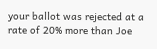your ballot was rejected at a rate of 20% more than Joe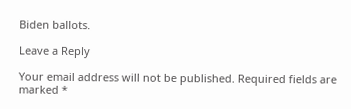Biden ballots.

Leave a Reply

Your email address will not be published. Required fields are marked *